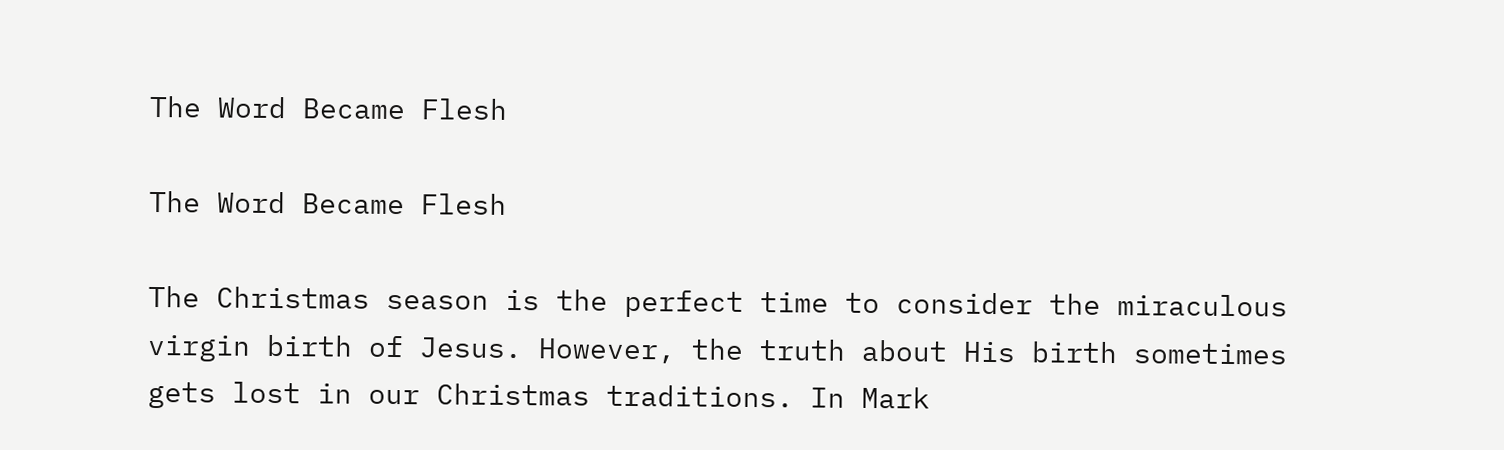The Word Became Flesh

The Word Became Flesh

The Christmas season is the perfect time to consider the miraculous virgin birth of Jesus. However, the truth about His birth sometimes gets lost in our Christmas traditions. In Mark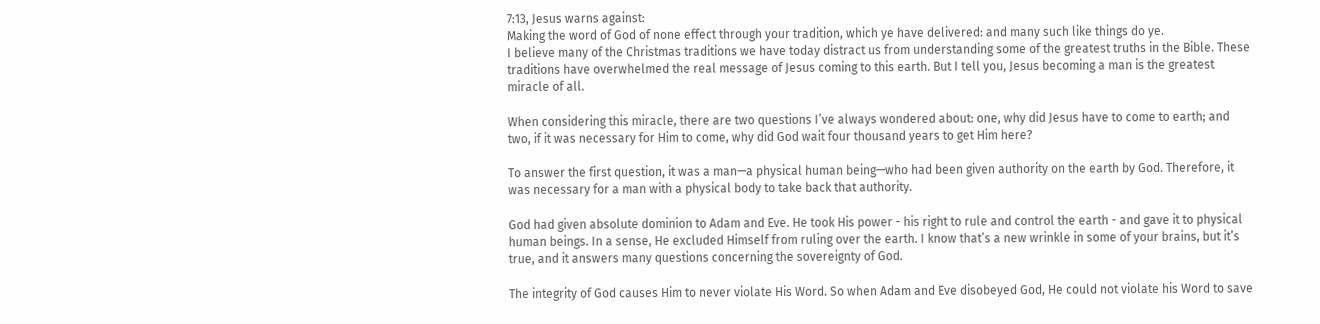7:13, Jesus warns against:
Making the word of God of none effect through your tradition, which ye have delivered: and many such like things do ye.
I believe many of the Christmas traditions we have today distract us from understanding some of the greatest truths in the Bible. These traditions have overwhelmed the real message of Jesus coming to this earth. But I tell you, Jesus becoming a man is the greatest miracle of all.

When considering this miracle, there are two questions I’ve always wondered about: one, why did Jesus have to come to earth; and two, if it was necessary for Him to come, why did God wait four thousand years to get Him here?

To answer the first question, it was a man—a physical human being—who had been given authority on the earth by God. Therefore, it was necessary for a man with a physical body to take back that authority.

God had given absolute dominion to Adam and Eve. He took His power - his right to rule and control the earth - and gave it to physical human beings. In a sense, He excluded Himself from ruling over the earth. I know that’s a new wrinkle in some of your brains, but it’s true, and it answers many questions concerning the sovereignty of God.

The integrity of God causes Him to never violate His Word. So when Adam and Eve disobeyed God, He could not violate his Word to save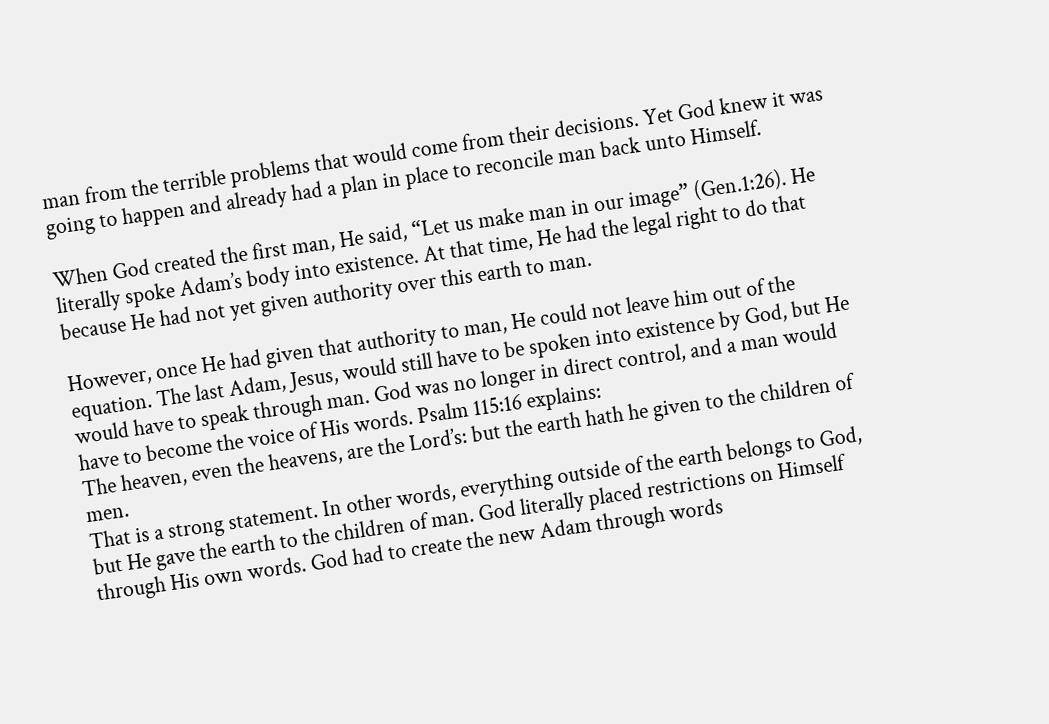man from the terrible problems that would come from their decisions. Yet God knew it was going to happen and already had a plan in place to reconcile man back unto Himself.

When God created the first man, He said, “Let us make man in our image” (Gen.1:26). He literally spoke Adam’s body into existence. At that time, He had the legal right to do that because He had not yet given authority over this earth to man.

However, once He had given that authority to man, He could not leave him out of the equation. The last Adam, Jesus, would still have to be spoken into existence by God, but He would have to speak through man. God was no longer in direct control, and a man would have to become the voice of His words. Psalm 115:16 explains:
The heaven, even the heavens, are the Lord’s: but the earth hath he given to the children of men.
That is a strong statement. In other words, everything outside of the earth belongs to God, but He gave the earth to the children of man. God literally placed restrictions on Himself through His own words. God had to create the new Adam through words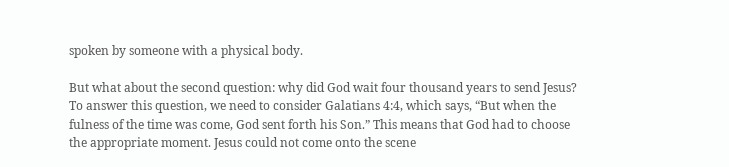spoken by someone with a physical body.

But what about the second question: why did God wait four thousand years to send Jesus? To answer this question, we need to consider Galatians 4:4, which says, “But when the fulness of the time was come, God sent forth his Son.” This means that God had to choose the appropriate moment. Jesus could not come onto the scene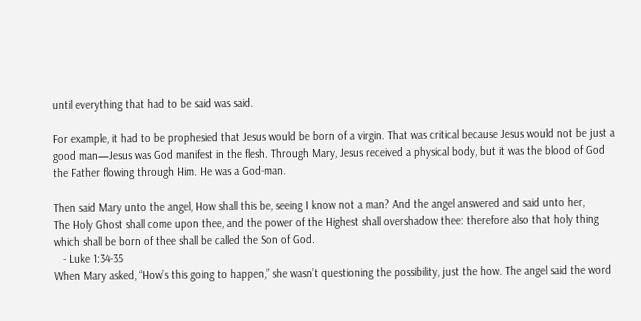until everything that had to be said was said.

For example, it had to be prophesied that Jesus would be born of a virgin. That was critical because Jesus would not be just a good man—Jesus was God manifest in the flesh. Through Mary, Jesus received a physical body, but it was the blood of God the Father flowing through Him. He was a God-man.

Then said Mary unto the angel, How shall this be, seeing I know not a man? And the angel answered and said unto her,
The Holy Ghost shall come upon thee, and the power of the Highest shall overshadow thee: therefore also that holy thing which shall be born of thee shall be called the Son of God.
   - Luke 1:34-35
When Mary asked, “How’s this going to happen,” she wasn’t questioning the possibility, just the how. The angel said the word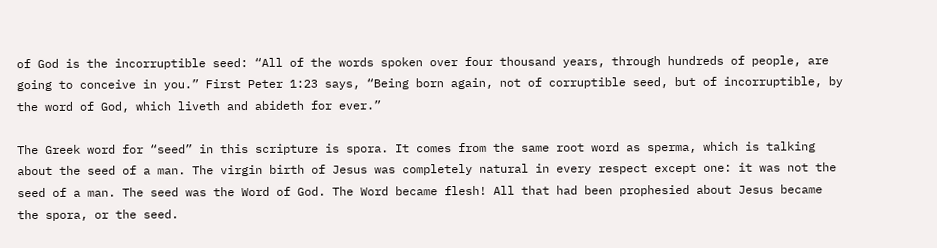of God is the incorruptible seed: “All of the words spoken over four thousand years, through hundreds of people, are going to conceive in you.” First Peter 1:23 says, “Being born again, not of corruptible seed, but of incorruptible, by the word of God, which liveth and abideth for ever.”

The Greek word for “seed” in this scripture is spora. It comes from the same root word as sperma, which is talking about the seed of a man. The virgin birth of Jesus was completely natural in every respect except one: it was not the seed of a man. The seed was the Word of God. The Word became flesh! All that had been prophesied about Jesus became the spora, or the seed.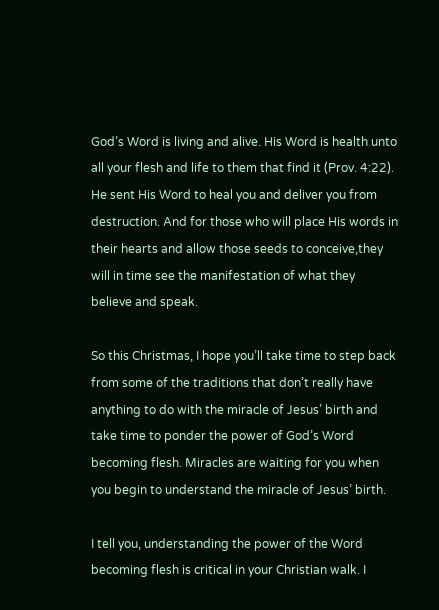God’s Word is living and alive. His Word is health unto all your flesh and life to them that find it (Prov. 4:22). He sent His Word to heal you and deliver you from destruction. And for those who will place His words in their hearts and allow those seeds to conceive,they will in time see the manifestation of what they believe and speak.

So this Christmas, I hope you’ll take time to step back from some of the traditions that don’t really have anything to do with the miracle of Jesus’ birth and take time to ponder the power of God’s Word becoming flesh. Miracles are waiting for you when you begin to understand the miracle of Jesus’ birth.

I tell you, understanding the power of the Word becoming flesh is critical in your Christian walk. I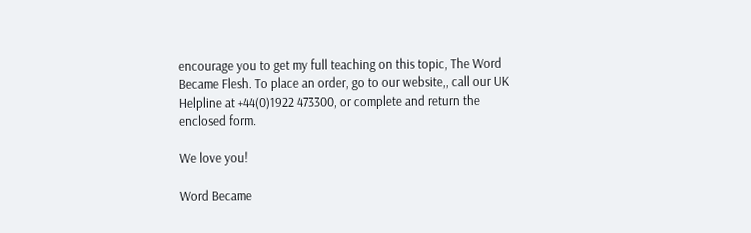encourage you to get my full teaching on this topic, The Word Became Flesh. To place an order, go to our website,, call our UK Helpline at +44(0)1922 473300, or complete and return the enclosed form.

We love you!

Word Became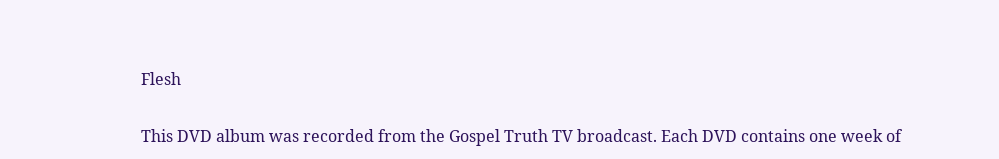Flesh

This DVD album was recorded from the Gospel Truth TV broadcast. Each DVD contains one week of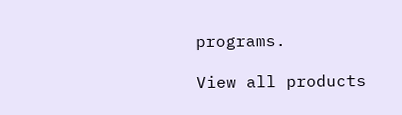programs.

View all products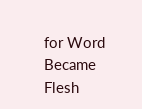for Word Became Flesh